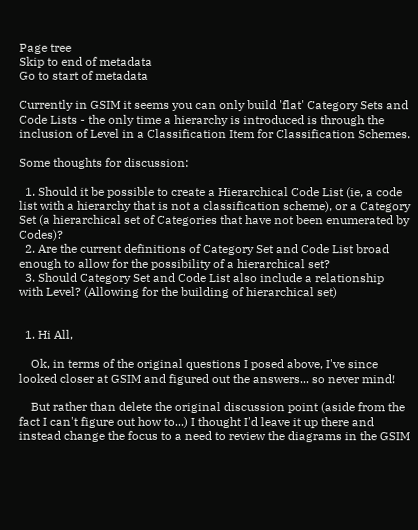Page tree
Skip to end of metadata
Go to start of metadata

Currently in GSIM it seems you can only build 'flat' Category Sets and Code Lists - the only time a hierarchy is introduced is through the inclusion of Level in a Classification Item for Classification Schemes.

Some thoughts for discussion:

  1. Should it be possible to create a Hierarchical Code List (ie, a code list with a hierarchy that is not a classification scheme), or a Category Set (a hierarchical set of Categories that have not been enumerated by Codes)?
  2. Are the current definitions of Category Set and Code List broad enough to allow for the possibility of a hierarchical set?
  3. Should Category Set and Code List also include a relationship with Level? (Allowing for the building of hierarchical set)


  1. Hi All,

    Ok, in terms of the original questions I posed above, I've since looked closer at GSIM and figured out the answers... so never mind!

    But rather than delete the original discussion point (aside from the fact I can't figure out how to...) I thought I'd leave it up there and instead change the focus to a need to review the diagrams in the GSIM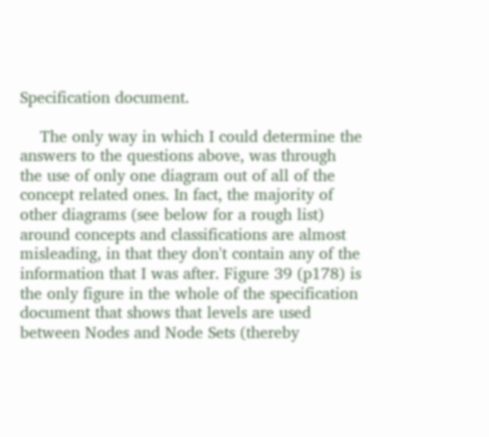Specification document.

    The only way in which I could determine the answers to the questions above, was through the use of only one diagram out of all of the concept related ones. In fact, the majority of other diagrams (see below for a rough list) around concepts and classifications are almost misleading, in that they don't contain any of the information that I was after. Figure 39 (p178) is the only figure in the whole of the specification document that shows that levels are used between Nodes and Node Sets (thereby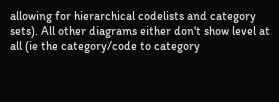allowing for hierarchical codelists and category sets). All other diagrams either don't show level at all (ie the category/code to category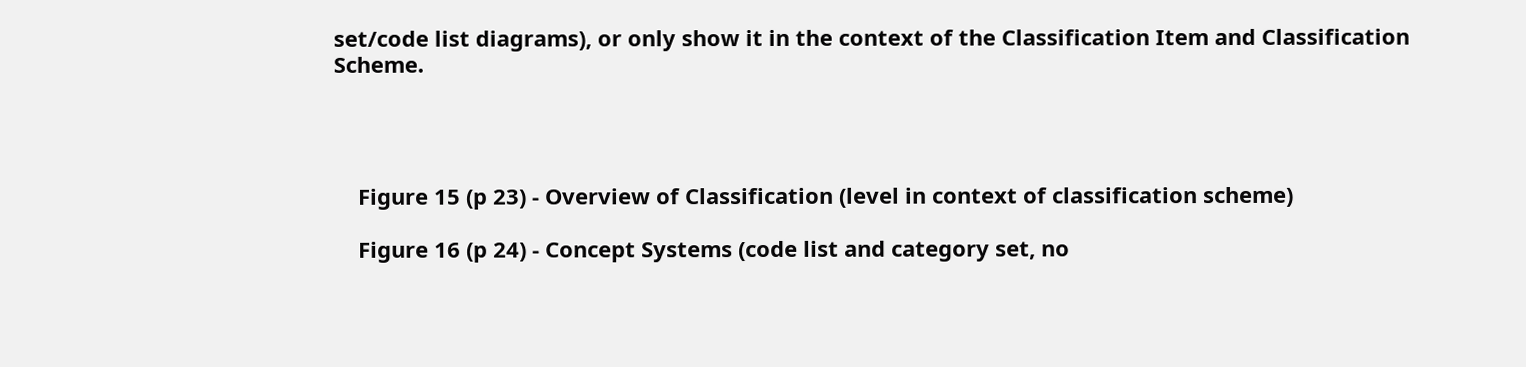set/code list diagrams), or only show it in the context of the Classification Item and Classification Scheme.




    Figure 15 (p 23) - Overview of Classification (level in context of classification scheme)

    Figure 16 (p 24) - Concept Systems (code list and category set, no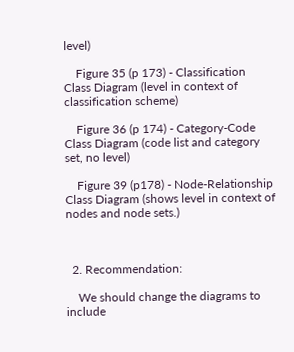level)

    Figure 35 (p 173) - Classification Class Diagram (level in context of classification scheme)

    Figure 36 (p 174) - Category-Code Class Diagram (code list and category set, no level)

    Figure 39 (p178) - Node-Relationship Class Diagram (shows level in context of nodes and node sets.)



  2. Recommendation:

    We should change the diagrams to include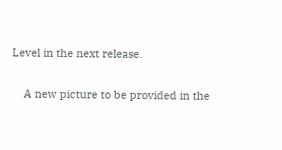Level in the next release.

    A new picture to be provided in the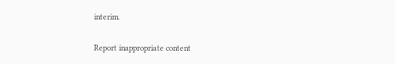interim.

Report inappropriate content